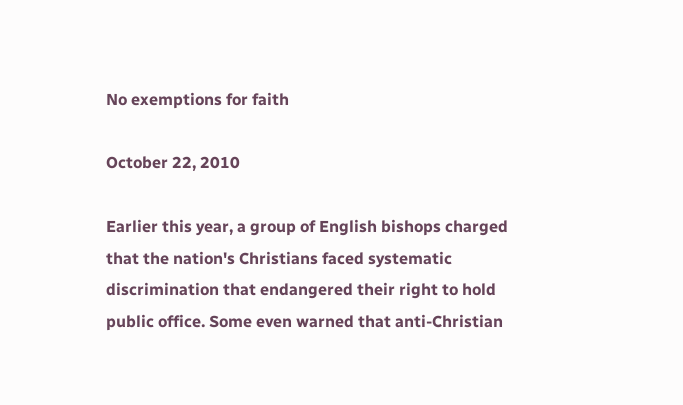No exemptions for faith

October 22, 2010

Earlier this year, a group of English bishops charged that the nation's Christians faced systematic discrimination that endangered their right to hold public office. Some even warned that anti-Christian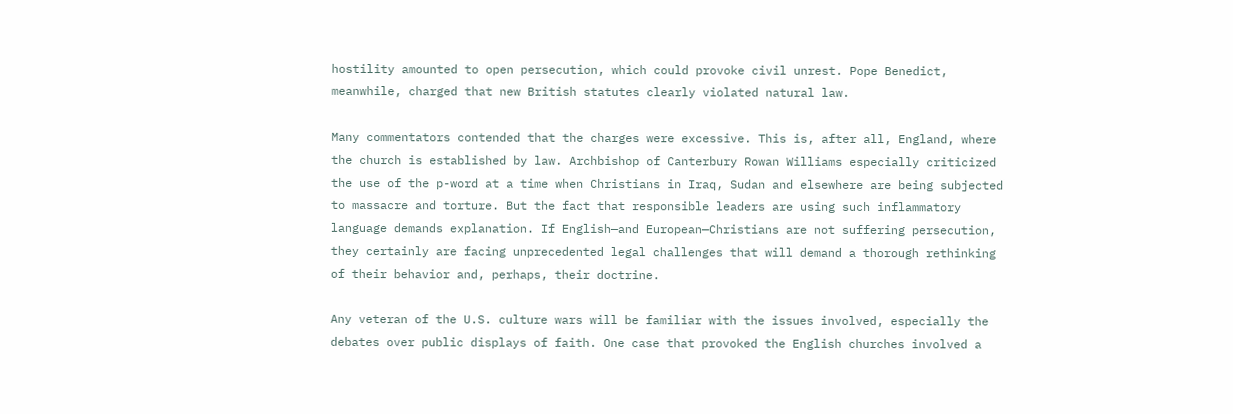hostility amounted to open persecution, which could provoke civil unrest. Pope Benedict, meanwhile, charged that new British statutes clearly violated natural law.

Many commentators contended that the charges were excessive. This is, after all, England, where the church is established by law. Archbishop of Canterbury Rowan Williams especially criticized the use of the p-word at a time when Christians in Iraq, Sudan and elsewhere are being subjected to massacre and torture. But the fact that responsible leaders are using such inflammatory language demands explanation. If English—and European—Christians are not suffering persecution, they certainly are facing unprecedented legal challenges that will demand a thorough rethinking of their behavior and, perhaps, their doctrine.

Any veteran of the U.S. culture wars will be familiar with the issues involved, especially the debates over public displays of faith. One case that provoked the English churches involved a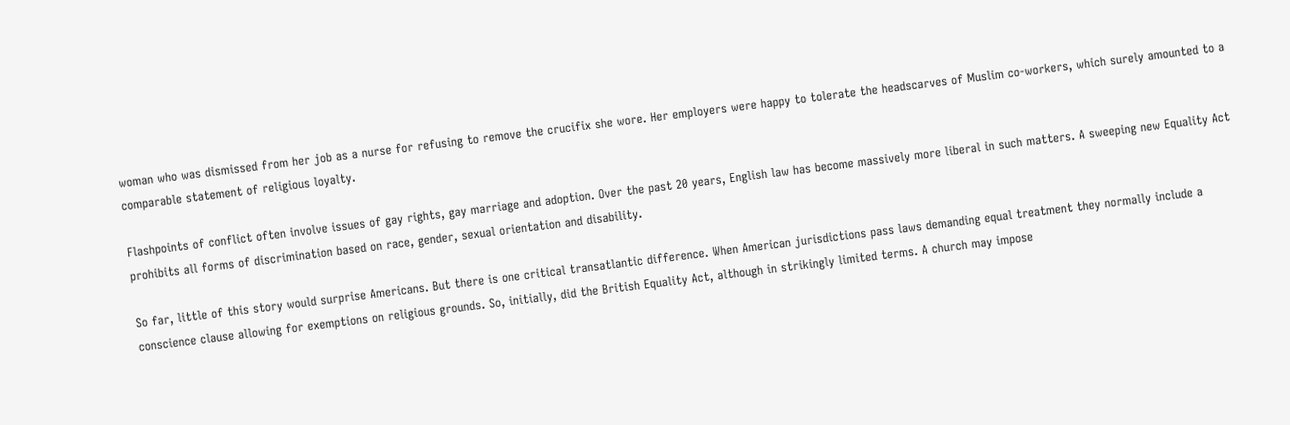woman who was dismissed from her job as a nurse for refusing to remove the crucifix she wore. Her employers were happy to tolerate the headscarves of Muslim co-workers, which surely amounted to a comparable statement of religious loyalty.

Flashpoints of conflict often involve issues of gay rights, gay marriage and adoption. Over the past 20 years, English law has become massively more liberal in such matters. A sweeping new Equality Act prohibits all forms of discrimination based on race, gender, sexual orientation and disability.

So far, little of this story would surprise Americans. But there is one critical transatlantic difference. When American jurisdictions pass laws demanding equal treatment they normally include a conscience clause allowing for exemptions on religious grounds. So, initially, did the British Equality Act, although in strikingly limited terms. A church may impose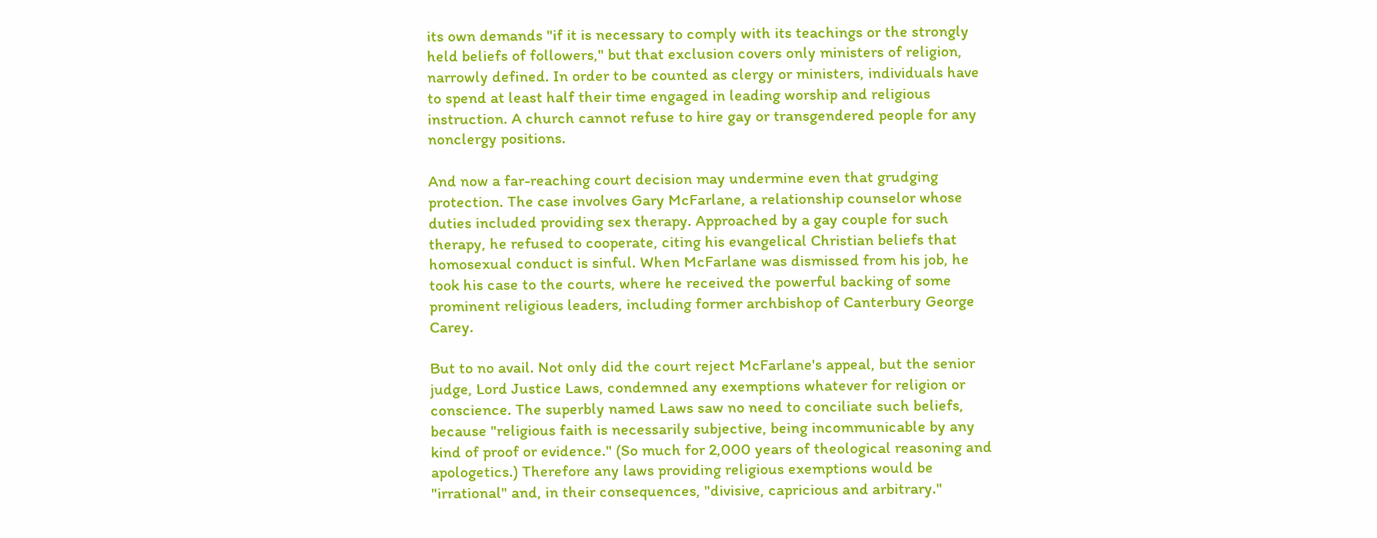its own demands "if it is necessary to comply with its teachings or the strongly held beliefs of followers," but that exclusion covers only ministers of religion, narrowly defined. In order to be counted as clergy or ministers, individuals have to spend at least half their time engaged in leading worship and religious instruction. A church cannot refuse to hire gay or transgendered people for any nonclergy positions.

And now a far-reaching court decision may undermine even that grudging protection. The case involves Gary McFarlane, a relationship counselor whose duties included providing sex therapy. Approached by a gay couple for such therapy, he refused to cooperate, citing his evangelical Christian beliefs that homosexual conduct is sinful. When McFarlane was dismissed from his job, he took his case to the courts, where he received the powerful backing of some prominent religious leaders, including former archbishop of Canterbury George Carey.

But to no avail. Not only did the court reject McFarlane's appeal, but the senior judge, Lord Justice Laws, condemned any exemptions whatever for religion or conscience. The superbly named Laws saw no need to conciliate such beliefs, because "religious faith is necessarily subjective, being incommunicable by any kind of proof or evidence." (So much for 2,000 years of theological reasoning and apologetics.) Therefore any laws providing religious exemptions would be "irrational" and, in their consequences, "divisive, capricious and arbitrary."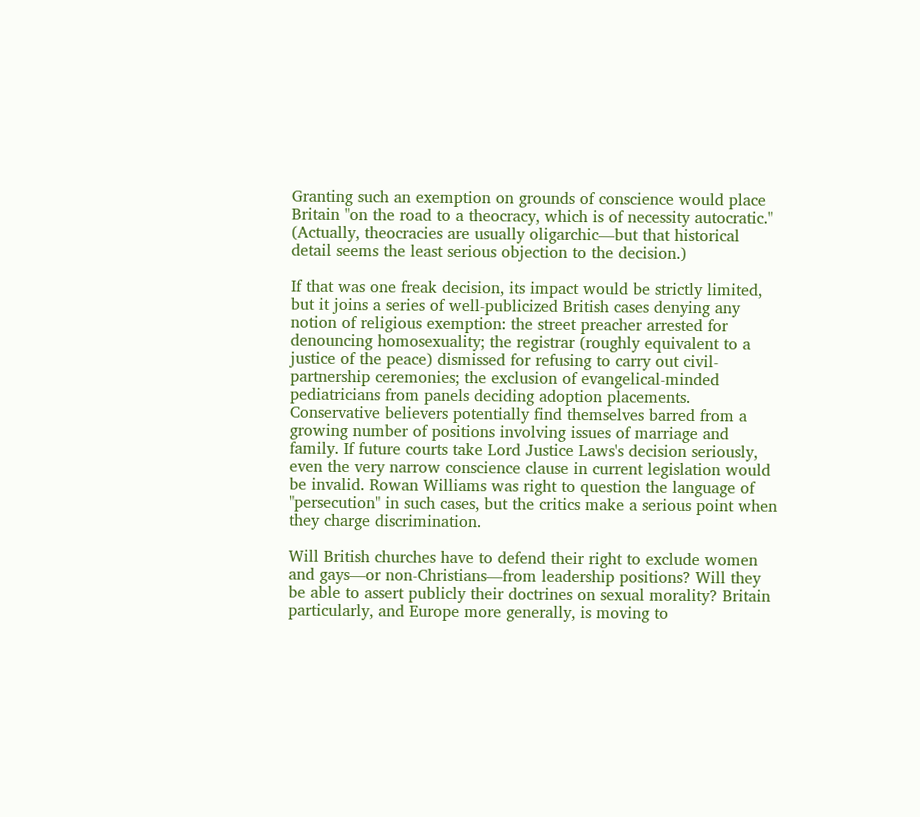Granting such an exemption on grounds of conscience would place Britain "on the road to a theocracy, which is of necessity autocratic." (Actually, theocracies are usually oligarchic—but that historical detail seems the least serious objection to the decision.)

If that was one freak decision, its impact would be strictly limited, but it joins a series of well-publicized British cases denying any notion of religious exemption: the street preacher arrested for denouncing homosexuality; the registrar (roughly equivalent to a justice of the peace) dismissed for refusing to carry out civil-partnership ceremonies; the exclusion of evangelical-minded pediatricians from panels deciding adoption placements. Conservative believers potentially find themselves barred from a growing number of positions involving issues of marriage and family. If future courts take Lord Justice Laws's decision seriously, even the very narrow conscience clause in current legislation would be invalid. Rowan Williams was right to question the language of "persecution" in such cases, but the critics make a serious point when they charge discrimination.

Will British churches have to defend their right to exclude women and gays—or non-Christians—from leadership positions? Will they be able to assert publicly their doctrines on sexual morality? Britain particularly, and Europe more generally, is moving to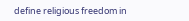define religious freedom in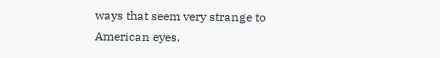ways that seem very strange to American eyes.